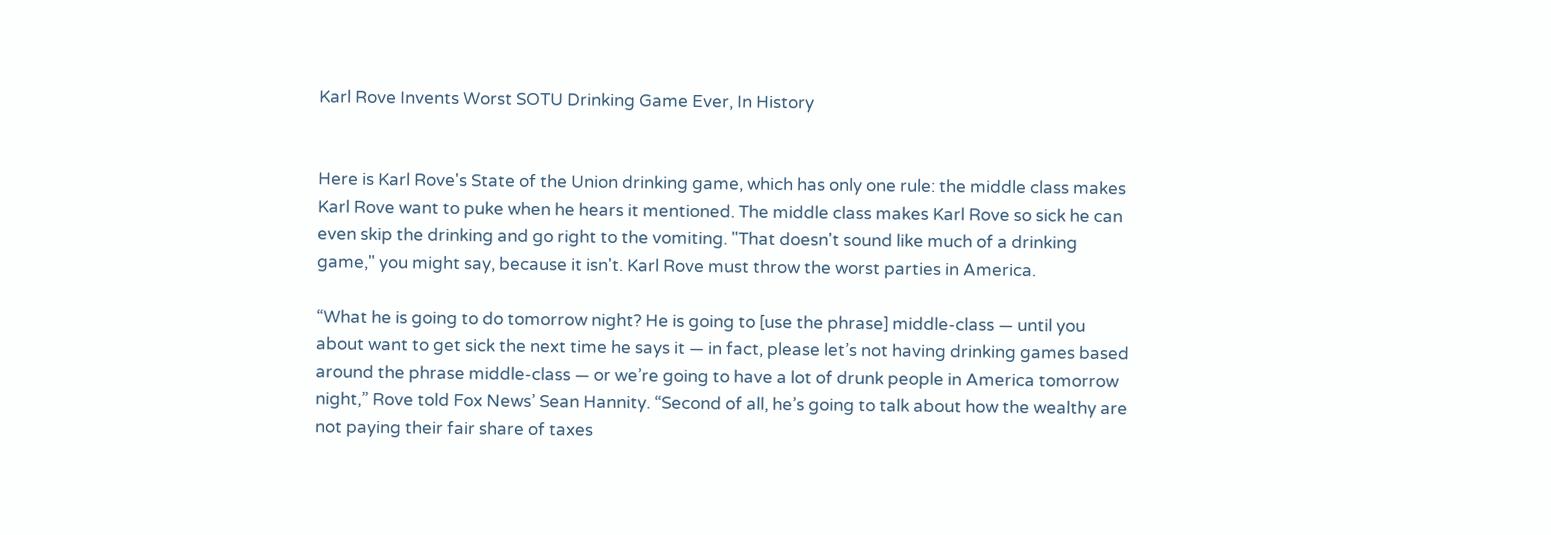Karl Rove Invents Worst SOTU Drinking Game Ever, In History


Here is Karl Rove's State of the Union drinking game, which has only one rule: the middle class makes Karl Rove want to puke when he hears it mentioned. The middle class makes Karl Rove so sick he can even skip the drinking and go right to the vomiting. "That doesn't sound like much of a drinking game," you might say, because it isn't. Karl Rove must throw the worst parties in America.

“What he is going to do tomorrow night? He is going to [use the phrase] middle-class — until you about want to get sick the next time he says it — in fact, please let’s not having drinking games based around the phrase middle-class — or we’re going to have a lot of drunk people in America tomorrow night,” Rove told Fox News’ Sean Hannity. “Second of all, he’s going to talk about how the wealthy are not paying their fair share of taxes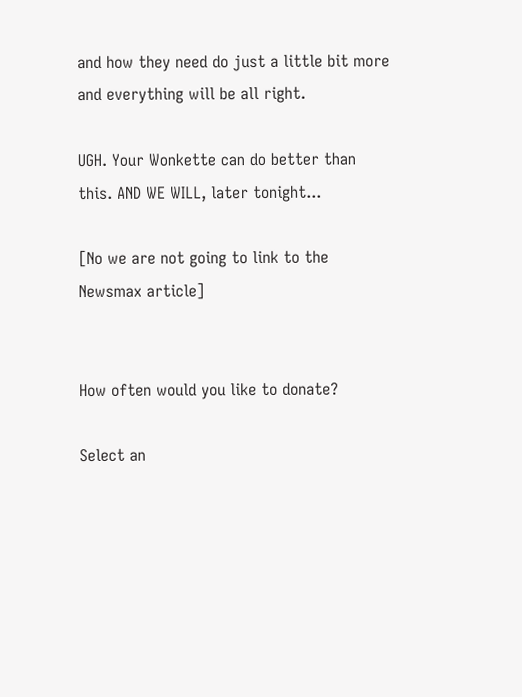and how they need do just a little bit more and everything will be all right.

UGH. Your Wonkette can do better than this. AND WE WILL, later tonight...

[No we are not going to link to the Newsmax article]


How often would you like to donate?

Select an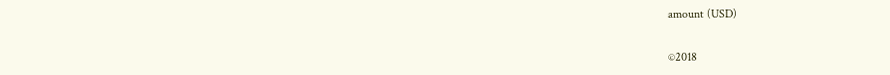amount (USD)


©2018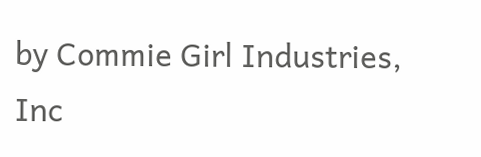by Commie Girl Industries, Inc